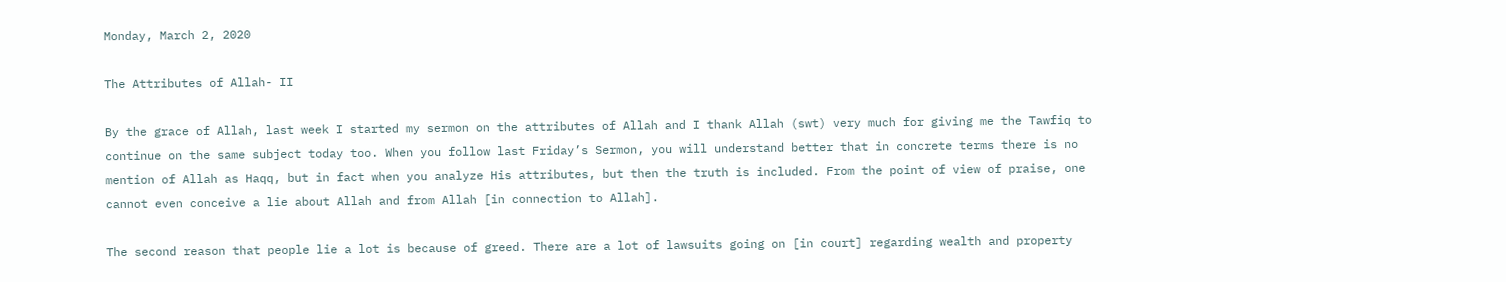Monday, March 2, 2020

The Attributes of Allah- II

By the grace of Allah, last week I started my sermon on the attributes of Allah and I thank Allah (swt) very much for giving me the Tawfiq to continue on the same subject today too. When you follow last Friday’s Sermon, you will understand better that in concrete terms there is no mention of Allah as Haqq, but in fact when you analyze His attributes, but then the truth is included. From the point of view of praise, one cannot even conceive a lie about Allah and from Allah [in connection to Allah].

The second reason that people lie a lot is because of greed. There are a lot of lawsuits going on [in court] regarding wealth and property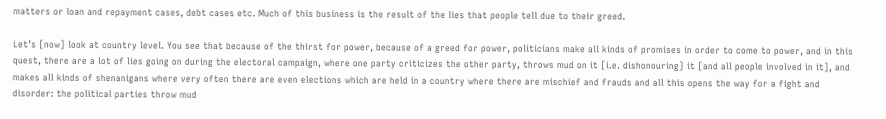matters or loan and repayment cases, debt cases etc. Much of this business is the result of the lies that people tell due to their greed.

Let’s [now] look at country level. You see that because of the thirst for power, because of a greed for power, politicians make all kinds of promises in order to come to power, and in this quest, there are a lot of lies going on during the electoral campaign, where one party criticizes the other party, throws mud on it [i.e. dishonouring] it [and all people involved in it], and makes all kinds of shenanigans where very often there are even elections which are held in a country where there are mischief and frauds and all this opens the way for a fight and disorder: the political parties throw mud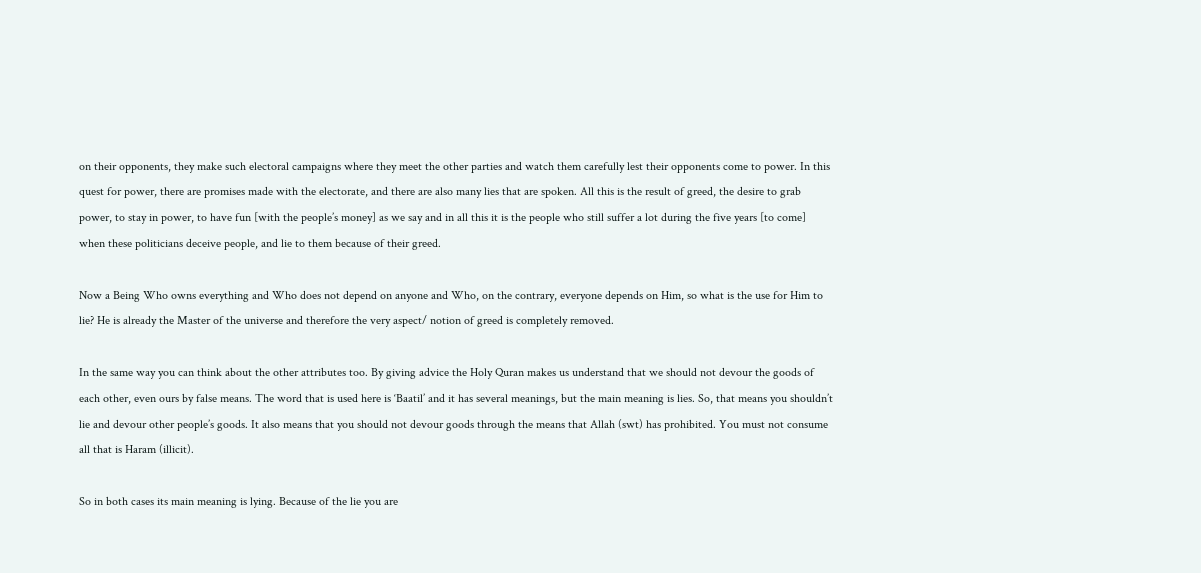on their opponents, they make such electoral campaigns where they meet the other parties and watch them carefully lest their opponents come to power. In this quest for power, there are promises made with the electorate, and there are also many lies that are spoken. All this is the result of greed, the desire to grab power, to stay in power, to have fun [with the people’s money] as we say and in all this it is the people who still suffer a lot during the five years [to come] when these politicians deceive people, and lie to them because of their greed.

Now a Being Who owns everything and Who does not depend on anyone and Who, on the contrary, everyone depends on Him, so what is the use for Him to lie? He is already the Master of the universe and therefore the very aspect/ notion of greed is completely removed.

In the same way you can think about the other attributes too. By giving advice the Holy Quran makes us understand that we should not devour the goods of each other, even ours by false means. The word that is used here is ‘Baatil’ and it has several meanings, but the main meaning is lies. So, that means you shouldn’t lie and devour other people’s goods. It also means that you should not devour goods through the means that Allah (swt) has prohibited. You must not consume all that is Haram (illicit).

So in both cases its main meaning is lying. Because of the lie you are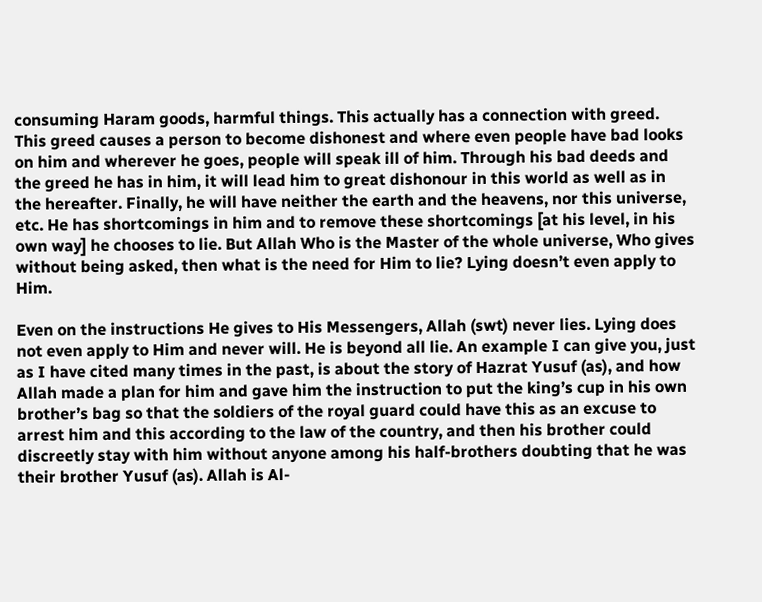consuming Haram goods, harmful things. This actually has a connection with greed. This greed causes a person to become dishonest and where even people have bad looks on him and wherever he goes, people will speak ill of him. Through his bad deeds and the greed he has in him, it will lead him to great dishonour in this world as well as in the hereafter. Finally, he will have neither the earth and the heavens, nor this universe, etc. He has shortcomings in him and to remove these shortcomings [at his level, in his own way] he chooses to lie. But Allah Who is the Master of the whole universe, Who gives without being asked, then what is the need for Him to lie? Lying doesn’t even apply to Him.

Even on the instructions He gives to His Messengers, Allah (swt) never lies. Lying does not even apply to Him and never will. He is beyond all lie. An example I can give you, just as I have cited many times in the past, is about the story of Hazrat Yusuf (as), and how Allah made a plan for him and gave him the instruction to put the king’s cup in his own brother’s bag so that the soldiers of the royal guard could have this as an excuse to arrest him and this according to the law of the country, and then his brother could discreetly stay with him without anyone among his half-brothers doubting that he was their brother Yusuf (as). Allah is Al-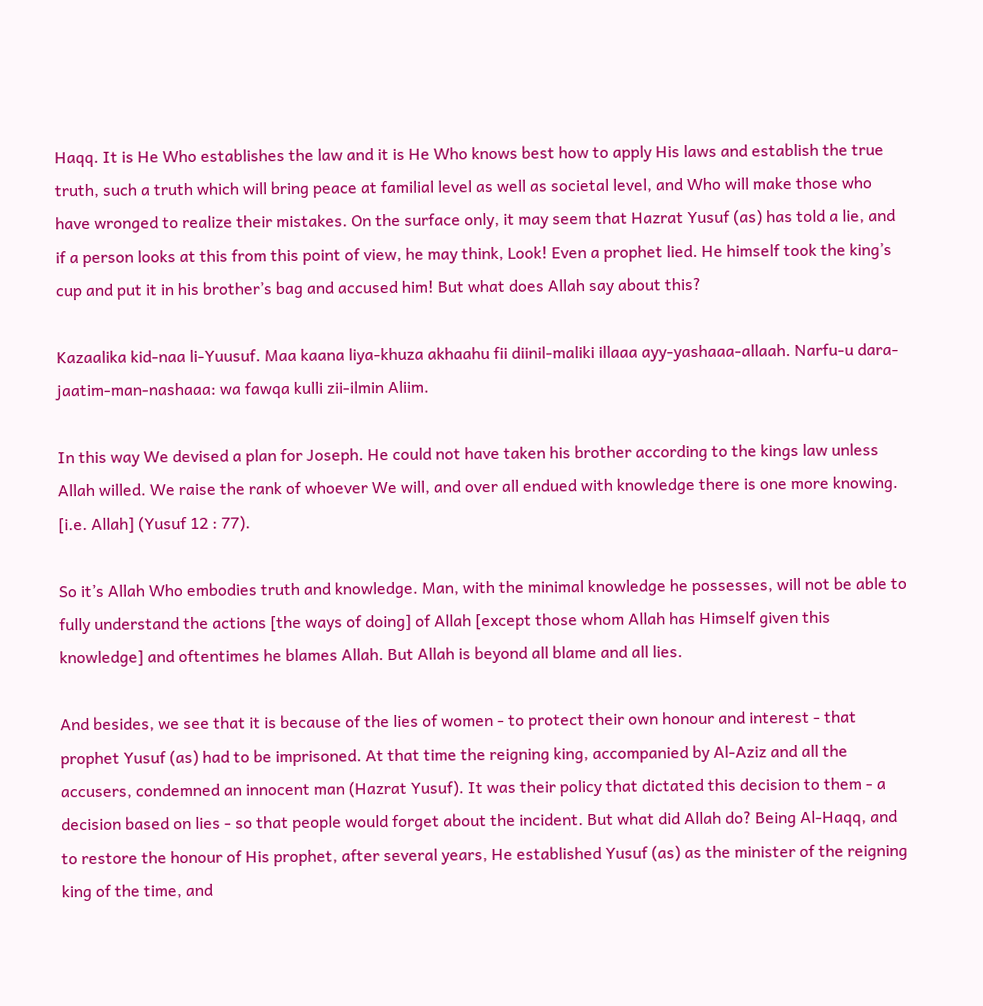Haqq. It is He Who establishes the law and it is He Who knows best how to apply His laws and establish the true truth, such a truth which will bring peace at familial level as well as societal level, and Who will make those who have wronged to realize their mistakes. On the surface only, it may seem that Hazrat Yusuf (as) has told a lie, and if a person looks at this from this point of view, he may think, Look! Even a prophet lied. He himself took the king’s cup and put it in his brother’s bag and accused him! But what does Allah say about this?

Kazaalika kid-naa li-Yuusuf. Maa kaana liya-khuza akhaahu fii diinil-maliki illaaa ayy-yashaaa-allaah. Narfu-u dara-jaatim-man-nashaaa: wa fawqa kulli zii-ilmin Aliim.

In this way We devised a plan for Joseph. He could not have taken his brother according to the kings law unless Allah willed. We raise the rank of whoever We will, and over all endued with knowledge there is one more knowing. [i.e. Allah] (Yusuf 12 : 77).

So it’s Allah Who embodies truth and knowledge. Man, with the minimal knowledge he possesses, will not be able to fully understand the actions [the ways of doing] of Allah [except those whom Allah has Himself given this knowledge] and oftentimes he blames Allah. But Allah is beyond all blame and all lies.

And besides, we see that it is because of the lies of women - to protect their own honour and interest - that prophet Yusuf (as) had to be imprisoned. At that time the reigning king, accompanied by Al-Aziz and all the accusers, condemned an innocent man (Hazrat Yusuf). It was their policy that dictated this decision to them - a decision based on lies - so that people would forget about the incident. But what did Allah do? Being Al-Haqq, and to restore the honour of His prophet, after several years, He established Yusuf (as) as the minister of the reigning king of the time, and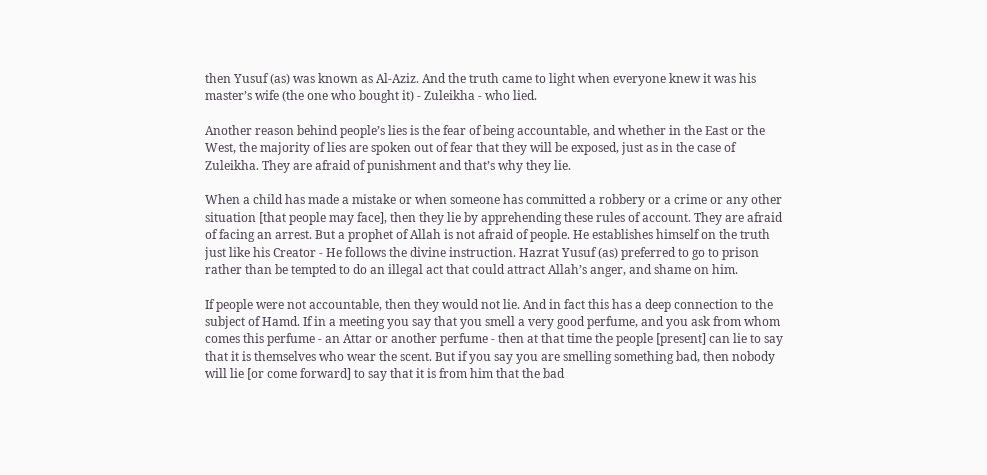then Yusuf (as) was known as Al-Aziz. And the truth came to light when everyone knew it was his master’s wife (the one who bought it) - Zuleikha - who lied.

Another reason behind people’s lies is the fear of being accountable, and whether in the East or the West, the majority of lies are spoken out of fear that they will be exposed, just as in the case of Zuleikha. They are afraid of punishment and that’s why they lie.

When a child has made a mistake or when someone has committed a robbery or a crime or any other situation [that people may face], then they lie by apprehending these rules of account. They are afraid of facing an arrest. But a prophet of Allah is not afraid of people. He establishes himself on the truth just like his Creator - He follows the divine instruction. Hazrat Yusuf (as) preferred to go to prison rather than be tempted to do an illegal act that could attract Allah’s anger, and shame on him.

If people were not accountable, then they would not lie. And in fact this has a deep connection to the subject of Hamd. If in a meeting you say that you smell a very good perfume, and you ask from whom comes this perfume - an Attar or another perfume - then at that time the people [present] can lie to say that it is themselves who wear the scent. But if you say you are smelling something bad, then nobody will lie [or come forward] to say that it is from him that the bad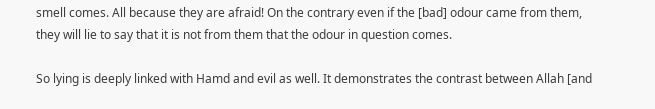smell comes. All because they are afraid! On the contrary even if the [bad] odour came from them, they will lie to say that it is not from them that the odour in question comes.

So lying is deeply linked with Hamd and evil as well. It demonstrates the contrast between Allah [and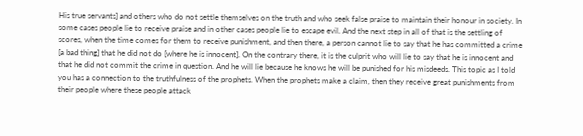His true servants] and others who do not settle themselves on the truth and who seek false praise to maintain their honour in society. In some cases people lie to receive praise and in other cases people lie to escape evil. And the next step in all of that is the settling of scores, when the time comes for them to receive punishment, and then there, a person cannot lie to say that he has committed a crime [a bad thing] that he did not do [where he is innocent]. On the contrary there, it is the culprit who will lie to say that he is innocent and that he did not commit the crime in question. And he will lie because he knows he will be punished for his misdeeds. This topic as I told you has a connection to the truthfulness of the prophets. When the prophets make a claim, then they receive great punishments from their people where these people attack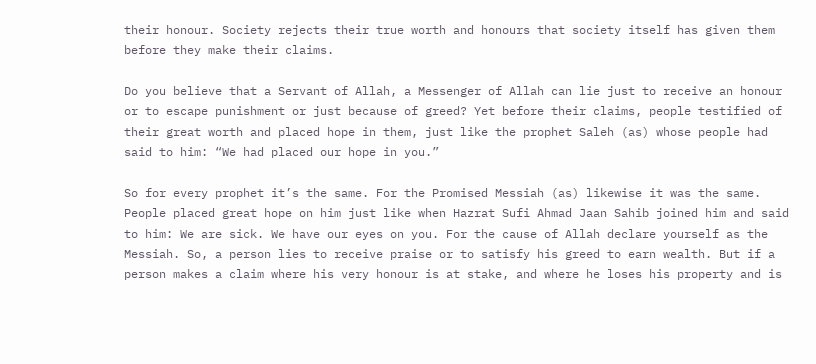their honour. Society rejects their true worth and honours that society itself has given them before they make their claims.

Do you believe that a Servant of Allah, a Messenger of Allah can lie just to receive an honour or to escape punishment or just because of greed? Yet before their claims, people testified of their great worth and placed hope in them, just like the prophet Saleh (as) whose people had said to him: “We had placed our hope in you.”

So for every prophet it’s the same. For the Promised Messiah (as) likewise it was the same. People placed great hope on him just like when Hazrat Sufi Ahmad Jaan Sahib joined him and said to him: We are sick. We have our eyes on you. For the cause of Allah declare yourself as the Messiah. So, a person lies to receive praise or to satisfy his greed to earn wealth. But if a person makes a claim where his very honour is at stake, and where he loses his property and is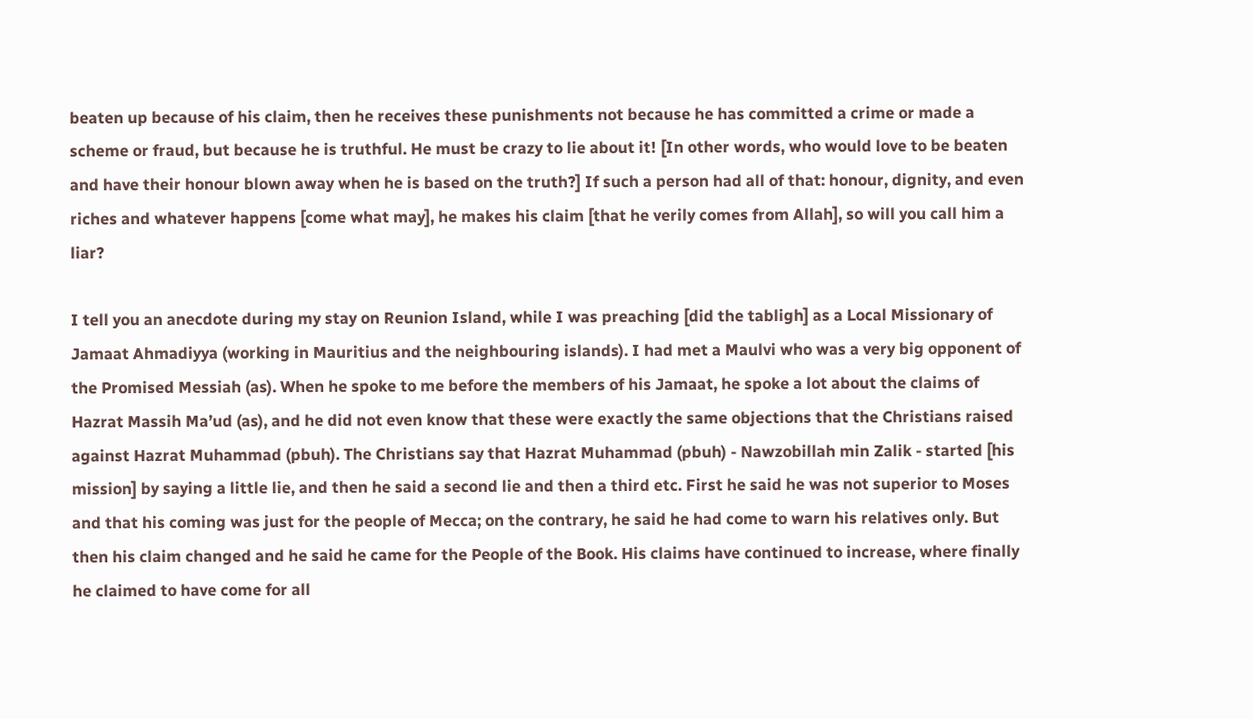beaten up because of his claim, then he receives these punishments not because he has committed a crime or made a scheme or fraud, but because he is truthful. He must be crazy to lie about it! [In other words, who would love to be beaten and have their honour blown away when he is based on the truth?] If such a person had all of that: honour, dignity, and even riches and whatever happens [come what may], he makes his claim [that he verily comes from Allah], so will you call him a liar?

I tell you an anecdote during my stay on Reunion Island, while I was preaching [did the tabligh] as a Local Missionary of Jamaat Ahmadiyya (working in Mauritius and the neighbouring islands). I had met a Maulvi who was a very big opponent of the Promised Messiah (as). When he spoke to me before the members of his Jamaat, he spoke a lot about the claims of Hazrat Massih Ma’ud (as), and he did not even know that these were exactly the same objections that the Christians raised against Hazrat Muhammad (pbuh). The Christians say that Hazrat Muhammad (pbuh) - Nawzobillah min Zalik - started [his mission] by saying a little lie, and then he said a second lie and then a third etc. First he said he was not superior to Moses and that his coming was just for the people of Mecca; on the contrary, he said he had come to warn his relatives only. But then his claim changed and he said he came for the People of the Book. His claims have continued to increase, where finally he claimed to have come for all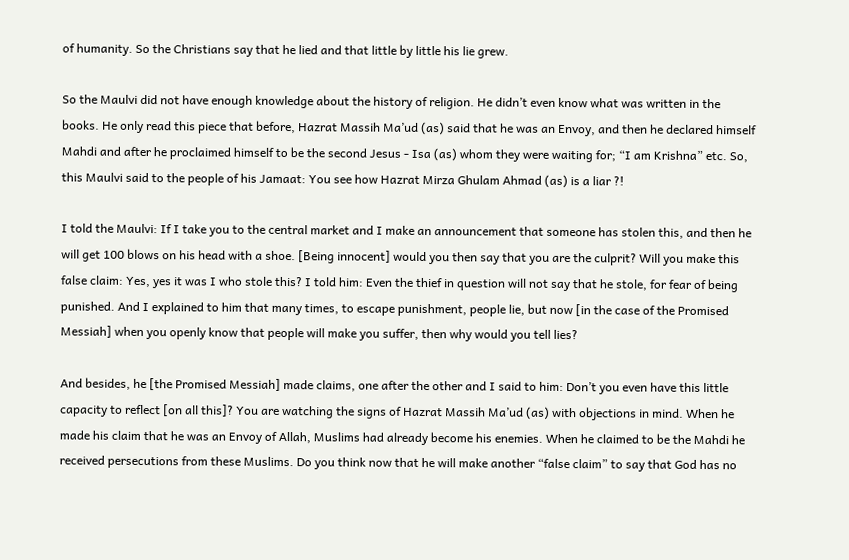of humanity. So the Christians say that he lied and that little by little his lie grew.

So the Maulvi did not have enough knowledge about the history of religion. He didn’t even know what was written in the books. He only read this piece that before, Hazrat Massih Ma’ud (as) said that he was an Envoy, and then he declared himself Mahdi and after he proclaimed himself to be the second Jesus - Isa (as) whom they were waiting for; “I am Krishna” etc. So, this Maulvi said to the people of his Jamaat: You see how Hazrat Mirza Ghulam Ahmad (as) is a liar ?!

I told the Maulvi: If I take you to the central market and I make an announcement that someone has stolen this, and then he will get 100 blows on his head with a shoe. [Being innocent] would you then say that you are the culprit? Will you make this false claim: Yes, yes it was I who stole this? I told him: Even the thief in question will not say that he stole, for fear of being punished. And I explained to him that many times, to escape punishment, people lie, but now [in the case of the Promised Messiah] when you openly know that people will make you suffer, then why would you tell lies?

And besides, he [the Promised Messiah] made claims, one after the other and I said to him: Don’t you even have this little capacity to reflect [on all this]? You are watching the signs of Hazrat Massih Ma’ud (as) with objections in mind. When he made his claim that he was an Envoy of Allah, Muslims had already become his enemies. When he claimed to be the Mahdi he received persecutions from these Muslims. Do you think now that he will make another “false claim” to say that God has no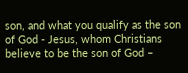son, and what you qualify as the son of God - Jesus, whom Christians believe to be the son of God –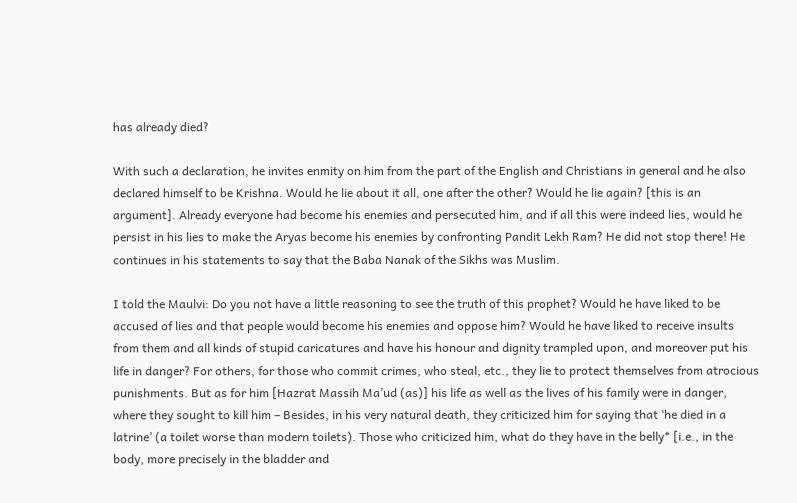has already died?

With such a declaration, he invites enmity on him from the part of the English and Christians in general and he also declared himself to be Krishna. Would he lie about it all, one after the other? Would he lie again? [this is an argument]. Already everyone had become his enemies and persecuted him, and if all this were indeed lies, would he persist in his lies to make the Aryas become his enemies by confronting Pandit Lekh Ram? He did not stop there! He continues in his statements to say that the Baba Nanak of the Sikhs was Muslim.

I told the Maulvi: Do you not have a little reasoning to see the truth of this prophet? Would he have liked to be accused of lies and that people would become his enemies and oppose him? Would he have liked to receive insults from them and all kinds of stupid caricatures and have his honour and dignity trampled upon, and moreover put his life in danger? For others, for those who commit crimes, who steal, etc., they lie to protect themselves from atrocious punishments. But as for him [Hazrat Massih Ma’ud (as)] his life as well as the lives of his family were in danger, where they sought to kill him – Besides, in his very natural death, they criticized him for saying that ‘he died in a latrine’ (a toilet worse than modern toilets). Those who criticized him, what do they have in the belly* [i.e., in the body, more precisely in the bladder and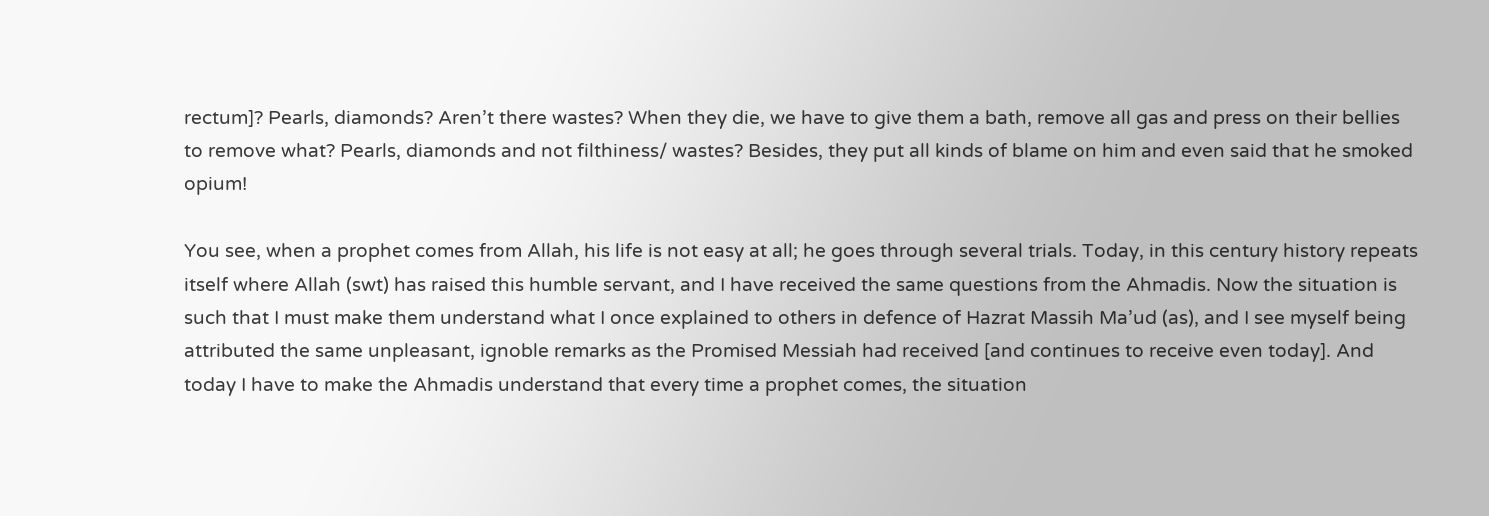rectum]? Pearls, diamonds? Aren’t there wastes? When they die, we have to give them a bath, remove all gas and press on their bellies to remove what? Pearls, diamonds and not filthiness/ wastes? Besides, they put all kinds of blame on him and even said that he smoked opium!

You see, when a prophet comes from Allah, his life is not easy at all; he goes through several trials. Today, in this century history repeats itself where Allah (swt) has raised this humble servant, and I have received the same questions from the Ahmadis. Now the situation is such that I must make them understand what I once explained to others in defence of Hazrat Massih Ma’ud (as), and I see myself being attributed the same unpleasant, ignoble remarks as the Promised Messiah had received [and continues to receive even today]. And today I have to make the Ahmadis understand that every time a prophet comes, the situation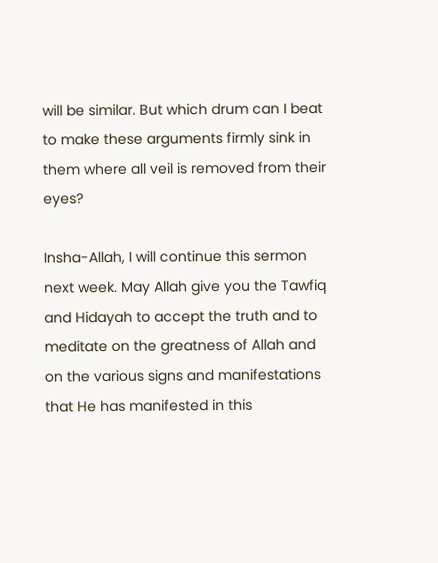will be similar. But which drum can I beat to make these arguments firmly sink in them where all veil is removed from their eyes?

Insha-Allah, I will continue this sermon next week. May Allah give you the Tawfiq and Hidayah to accept the truth and to meditate on the greatness of Allah and on the various signs and manifestations that He has manifested in this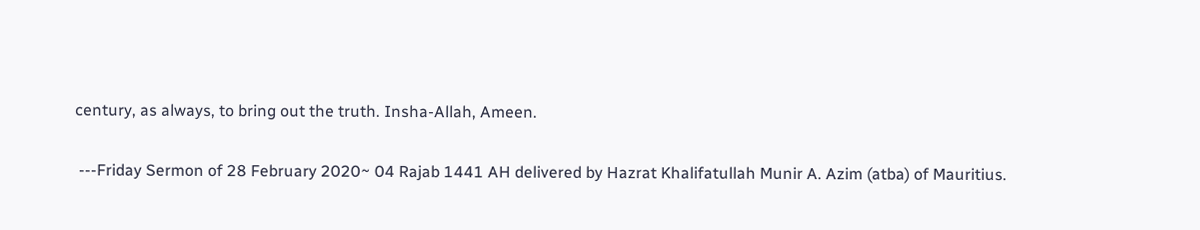century, as always, to bring out the truth. Insha-Allah, Ameen.

 ---Friday Sermon of 28 February 2020~ 04 Rajab 1441 AH delivered by Hazrat Khalifatullah Munir A. Azim (atba) of Mauritius.